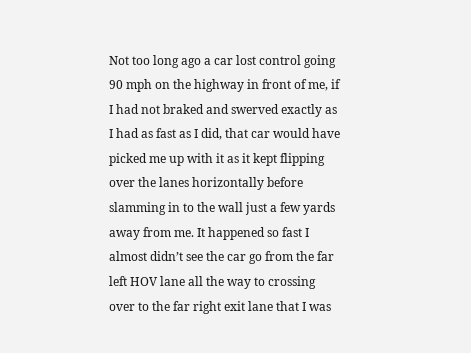Not too long ago a car lost control going 90 mph on the highway in front of me, if I had not braked and swerved exactly as I had as fast as I did, that car would have picked me up with it as it kept flipping over the lanes horizontally before slamming in to the wall just a few yards away from me. It happened so fast I almost didn’t see the car go from the far left HOV lane all the way to crossing over to the far right exit lane that I was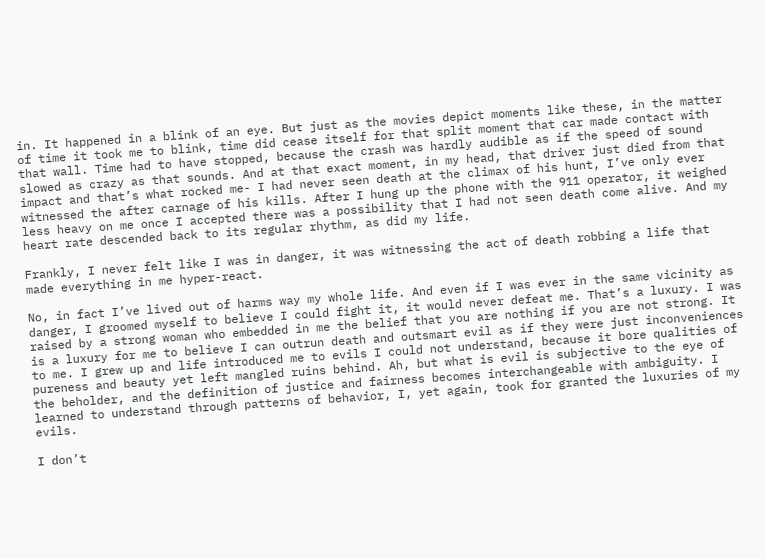in. It happened in a blink of an eye. But just as the movies depict moments like these, in the matter of time it took me to blink, time did cease itself for that split moment that car made contact with that wall. Time had to have stopped, because the crash was hardly audible as if the speed of sound slowed as crazy as that sounds. And at that exact moment, in my head, that driver just died from that impact and that’s what rocked me- I had never seen death at the climax of his hunt, I’ve only ever witnessed the after carnage of his kills. After I hung up the phone with the 911 operator, it weighed less heavy on me once I accepted there was a possibility that I had not seen death come alive. And my heart rate descended back to its regular rhythm, as did my life.

Frankly, I never felt like I was in danger, it was witnessing the act of death robbing a life that made everything in me hyper-react.

No, in fact I’ve lived out of harms way my whole life. And even if I was ever in the same vicinity as danger, I groomed myself to believe I could fight it, it would never defeat me. That’s a luxury. I was raised by a strong woman who embedded in me the belief that you are nothing if you are not strong. It is a luxury for me to believe I can outrun death and outsmart evil as if they were just inconveniences to me. I grew up and life introduced me to evils I could not understand, because it bore qualities of pureness and beauty yet left mangled ruins behind. Ah, but what is evil is subjective to the eye of the beholder, and the definition of justice and fairness becomes interchangeable with ambiguity. I learned to understand through patterns of behavior, I, yet again, took for granted the luxuries of my evils.

I don’t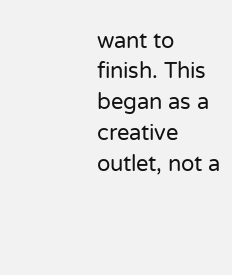want to finish. This began as a creative outlet, not a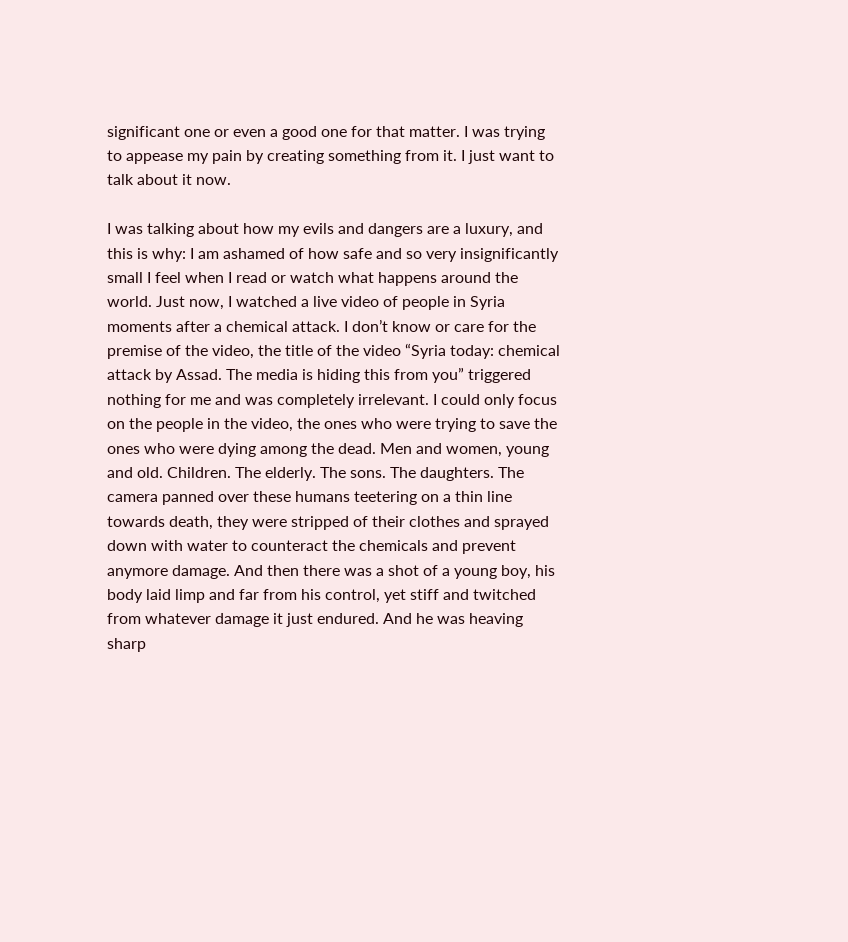significant one or even a good one for that matter. I was trying to appease my pain by creating something from it. I just want to talk about it now.

I was talking about how my evils and dangers are a luxury, and this is why: I am ashamed of how safe and so very insignificantly small I feel when I read or watch what happens around the world. Just now, I watched a live video of people in Syria moments after a chemical attack. I don’t know or care for the premise of the video, the title of the video “Syria today: chemical attack by Assad. The media is hiding this from you” triggered nothing for me and was completely irrelevant. I could only focus on the people in the video, the ones who were trying to save the ones who were dying among the dead. Men and women, young and old. Children. The elderly. The sons. The daughters. The camera panned over these humans teetering on a thin line towards death, they were stripped of their clothes and sprayed down with water to counteract the chemicals and prevent anymore damage. And then there was a shot of a young boy, his body laid limp and far from his control, yet stiff and twitched from whatever damage it just endured. And he was heaving sharp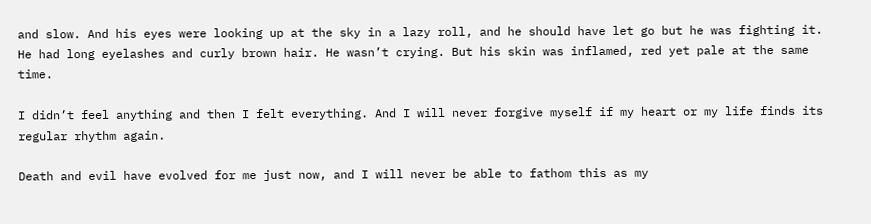and slow. And his eyes were looking up at the sky in a lazy roll, and he should have let go but he was fighting it. He had long eyelashes and curly brown hair. He wasn’t crying. But his skin was inflamed, red yet pale at the same time.

I didn’t feel anything and then I felt everything. And I will never forgive myself if my heart or my life finds its regular rhythm again.

Death and evil have evolved for me just now, and I will never be able to fathom this as my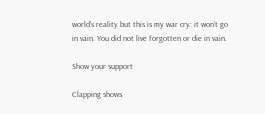world’s reality but this is my war cry: it won’t go in vain. You did not live forgotten or die in vain.

Show your support

Clapping shows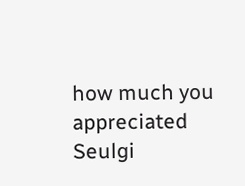how much you appreciated Seulgi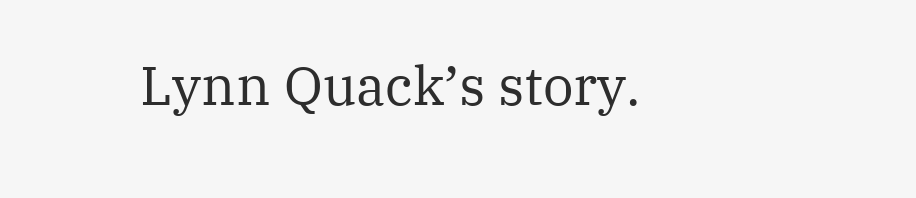Lynn Quack’s story.